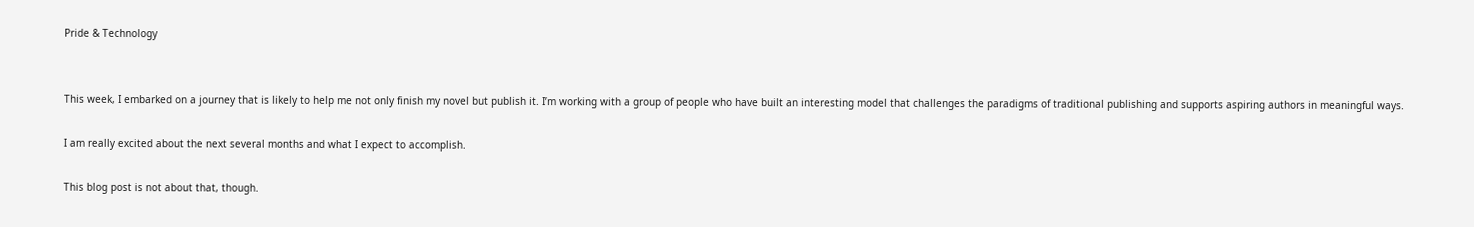Pride & Technology


This week, I embarked on a journey that is likely to help me not only finish my novel but publish it. I’m working with a group of people who have built an interesting model that challenges the paradigms of traditional publishing and supports aspiring authors in meaningful ways.

I am really excited about the next several months and what I expect to accomplish.

This blog post is not about that, though.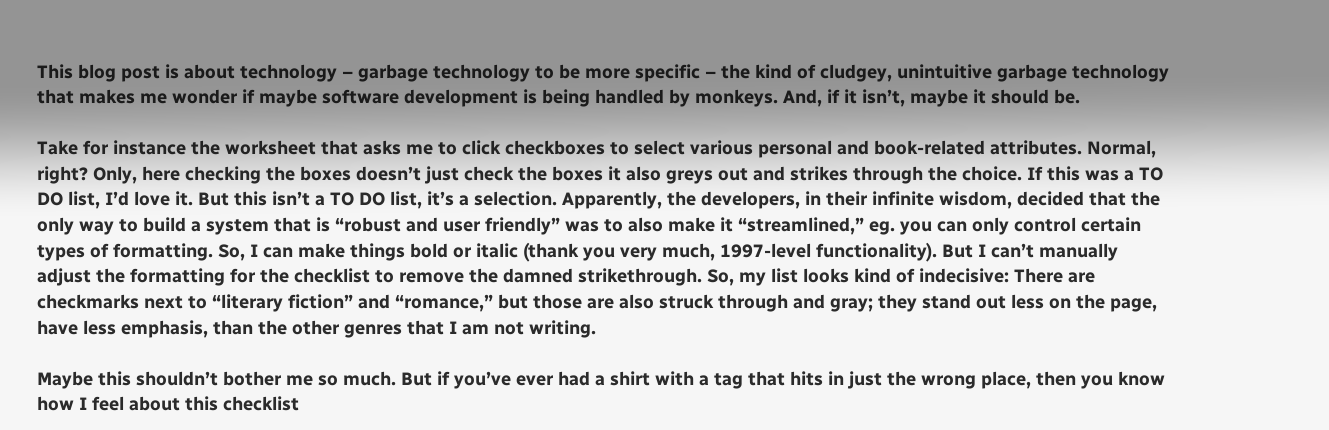This blog post is about technology – garbage technology to be more specific – the kind of cludgey, unintuitive garbage technology that makes me wonder if maybe software development is being handled by monkeys. And, if it isn’t, maybe it should be.

Take for instance the worksheet that asks me to click checkboxes to select various personal and book-related attributes. Normal, right? Only, here checking the boxes doesn’t just check the boxes it also greys out and strikes through the choice. If this was a TO DO list, I’d love it. But this isn’t a TO DO list, it’s a selection. Apparently, the developers, in their infinite wisdom, decided that the only way to build a system that is “robust and user friendly” was to also make it “streamlined,” eg. you can only control certain types of formatting. So, I can make things bold or italic (thank you very much, 1997-level functionality). But I can’t manually adjust the formatting for the checklist to remove the damned strikethrough. So, my list looks kind of indecisive: There are checkmarks next to “literary fiction” and “romance,” but those are also struck through and gray; they stand out less on the page, have less emphasis, than the other genres that I am not writing.

Maybe this shouldn’t bother me so much. But if you’ve ever had a shirt with a tag that hits in just the wrong place, then you know how I feel about this checklist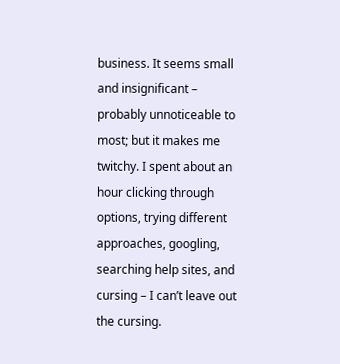business. It seems small and insignificant – probably unnoticeable to most; but it makes me twitchy. I spent about an hour clicking through options, trying different approaches, googling, searching help sites, and cursing – I can’t leave out the cursing.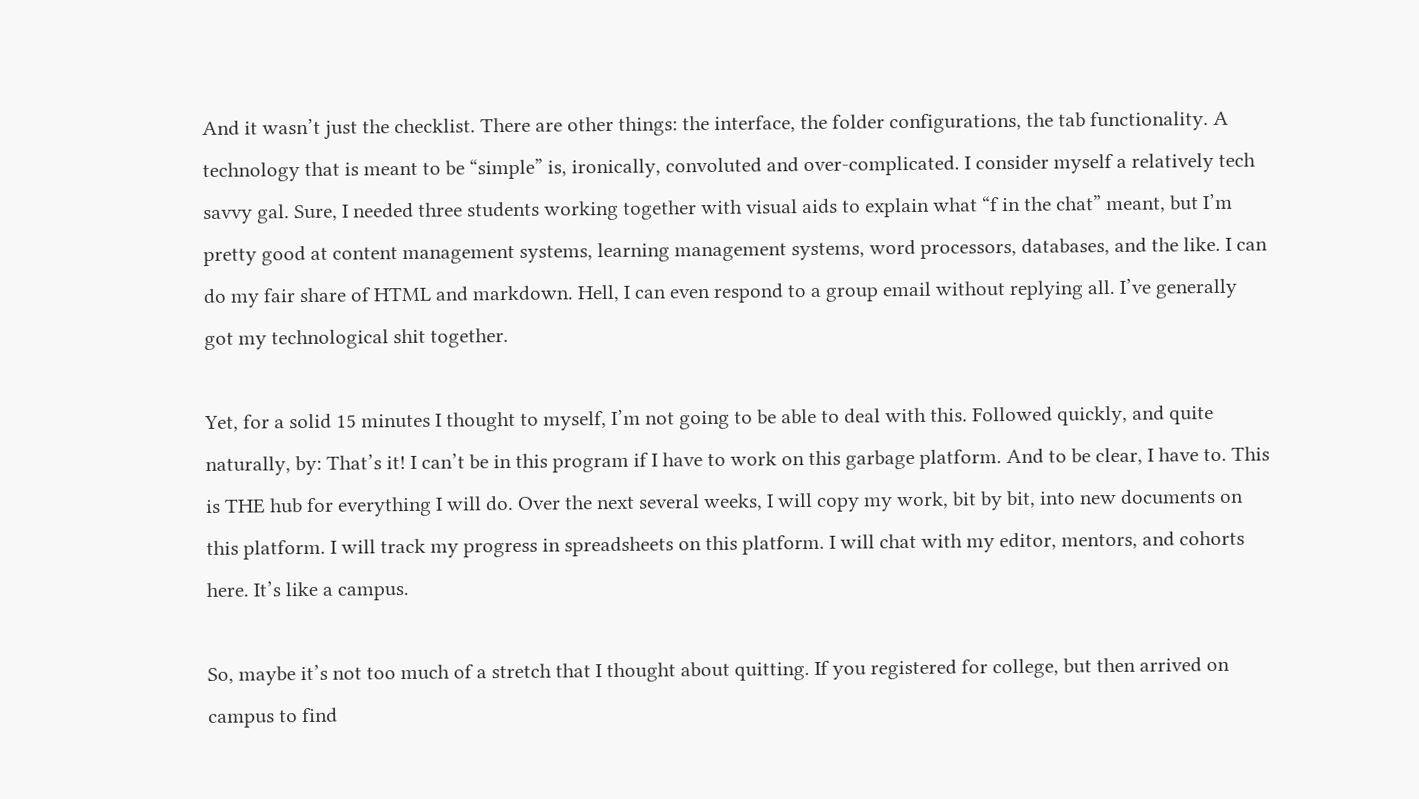And it wasn’t just the checklist. There are other things: the interface, the folder configurations, the tab functionality. A technology that is meant to be “simple” is, ironically, convoluted and over-complicated. I consider myself a relatively tech savvy gal. Sure, I needed three students working together with visual aids to explain what “f in the chat” meant, but I’m pretty good at content management systems, learning management systems, word processors, databases, and the like. I can do my fair share of HTML and markdown. Hell, I can even respond to a group email without replying all. I’ve generally got my technological shit together.

Yet, for a solid 15 minutes I thought to myself, I’m not going to be able to deal with this. Followed quickly, and quite naturally, by: That’s it! I can’t be in this program if I have to work on this garbage platform. And to be clear, I have to. This is THE hub for everything I will do. Over the next several weeks, I will copy my work, bit by bit, into new documents on this platform. I will track my progress in spreadsheets on this platform. I will chat with my editor, mentors, and cohorts here. It’s like a campus.

So, maybe it’s not too much of a stretch that I thought about quitting. If you registered for college, but then arrived on campus to find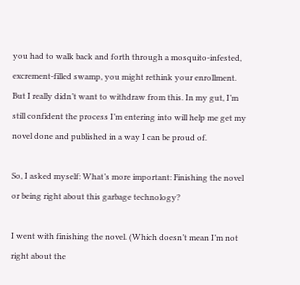you had to walk back and forth through a mosquito-infested, excrement-filled swamp, you might rethink your enrollment. But I really didn’t want to withdraw from this. In my gut, I’m still confident the process I’m entering into will help me get my novel done and published in a way I can be proud of.

So, I asked myself: What’s more important: Finishing the novel or being right about this garbage technology?

I went with finishing the novel. (Which doesn’t mean I’m not right about the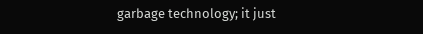garbage technology; it just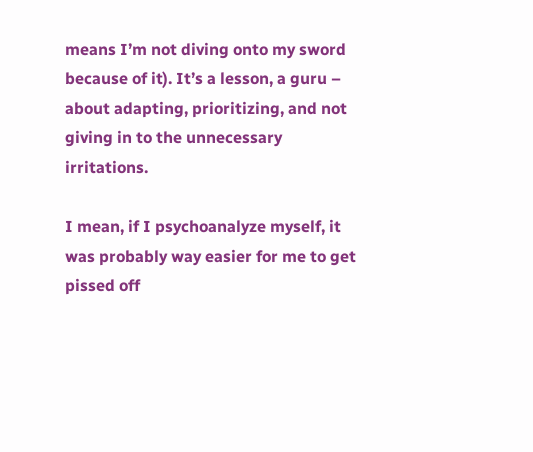means I’m not diving onto my sword because of it). It’s a lesson, a guru – about adapting, prioritizing, and not giving in to the unnecessary irritations.

I mean, if I psychoanalyze myself, it was probably way easier for me to get pissed off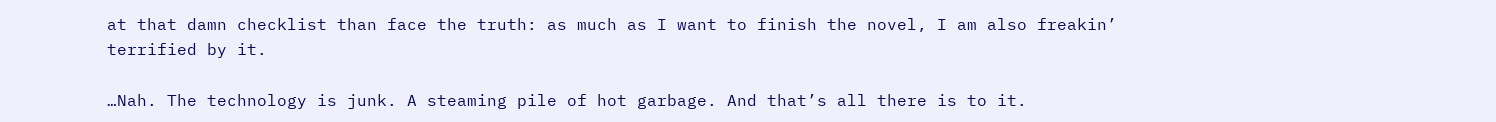at that damn checklist than face the truth: as much as I want to finish the novel, I am also freakin’ terrified by it.

…Nah. The technology is junk. A steaming pile of hot garbage. And that’s all there is to it.